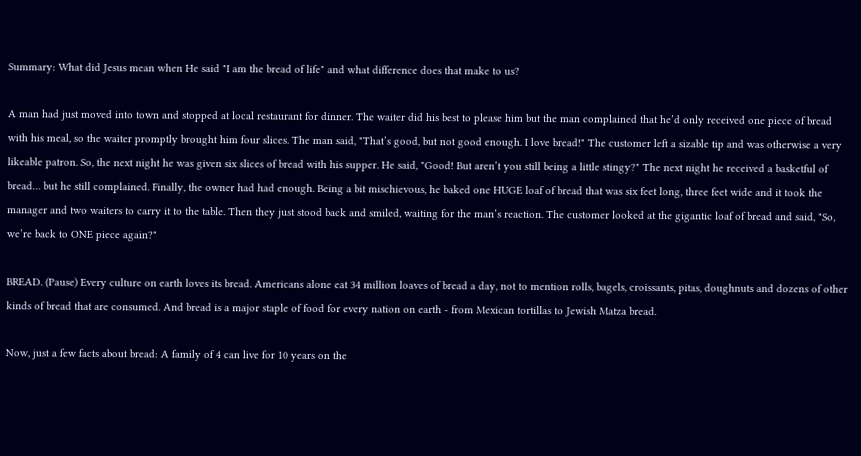Summary: What did Jesus mean when He said "I am the bread of life" and what difference does that make to us?

A man had just moved into town and stopped at local restaurant for dinner. The waiter did his best to please him but the man complained that he’d only received one piece of bread with his meal, so the waiter promptly brought him four slices. The man said, "That’s good, but not good enough. I love bread!" The customer left a sizable tip and was otherwise a very likeable patron. So, the next night he was given six slices of bread with his supper. He said, "Good! But aren’t you still being a little stingy?" The next night he received a basketful of bread… but he still complained. Finally, the owner had had enough. Being a bit mischievous, he baked one HUGE loaf of bread that was six feet long, three feet wide and it took the manager and two waiters to carry it to the table. Then they just stood back and smiled, waiting for the man’s reaction. The customer looked at the gigantic loaf of bread and said, "So, we’re back to ONE piece again?"

BREAD. (Pause) Every culture on earth loves its bread. Americans alone eat 34 million loaves of bread a day, not to mention rolls, bagels, croissants, pitas, doughnuts and dozens of other kinds of bread that are consumed. And bread is a major staple of food for every nation on earth - from Mexican tortillas to Jewish Matza bread.

Now, just a few facts about bread: A family of 4 can live for 10 years on the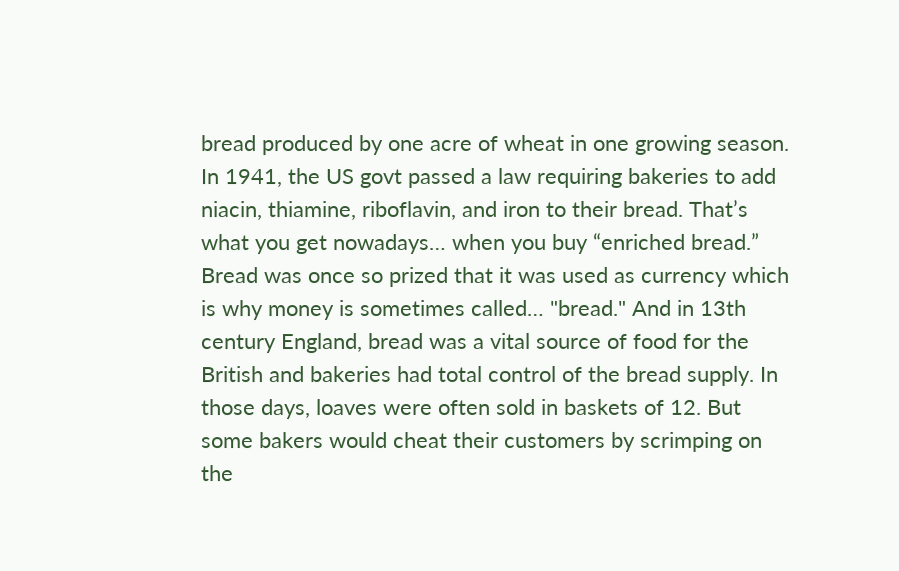bread produced by one acre of wheat in one growing season. In 1941, the US govt passed a law requiring bakeries to add niacin, thiamine, riboflavin, and iron to their bread. That’s what you get nowadays… when you buy “enriched bread.” Bread was once so prized that it was used as currency which is why money is sometimes called… "bread." And in 13th century England, bread was a vital source of food for the British and bakeries had total control of the bread supply. In those days, loaves were often sold in baskets of 12. But some bakers would cheat their customers by scrimping on the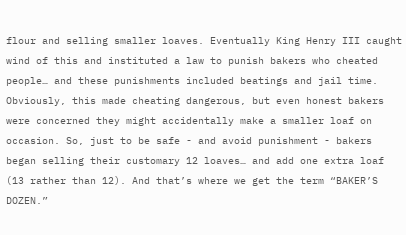flour and selling smaller loaves. Eventually King Henry III caught wind of this and instituted a law to punish bakers who cheated people… and these punishments included beatings and jail time. Obviously, this made cheating dangerous, but even honest bakers were concerned they might accidentally make a smaller loaf on occasion. So, just to be safe - and avoid punishment - bakers began selling their customary 12 loaves… and add one extra loaf (13 rather than 12). And that’s where we get the term “BAKER’S DOZEN.”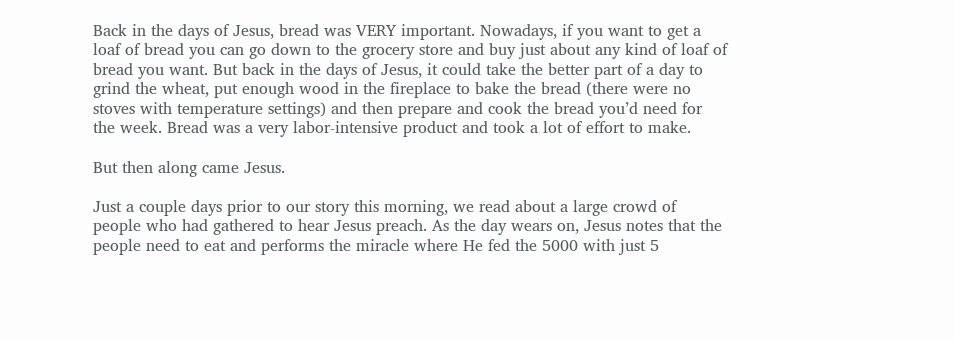Back in the days of Jesus, bread was VERY important. Nowadays, if you want to get a loaf of bread you can go down to the grocery store and buy just about any kind of loaf of bread you want. But back in the days of Jesus, it could take the better part of a day to grind the wheat, put enough wood in the fireplace to bake the bread (there were no stoves with temperature settings) and then prepare and cook the bread you’d need for the week. Bread was a very labor-intensive product and took a lot of effort to make.

But then along came Jesus.

Just a couple days prior to our story this morning, we read about a large crowd of people who had gathered to hear Jesus preach. As the day wears on, Jesus notes that the people need to eat and performs the miracle where He fed the 5000 with just 5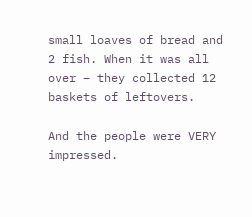small loaves of bread and 2 fish. When it was all over – they collected 12 baskets of leftovers.

And the people were VERY impressed.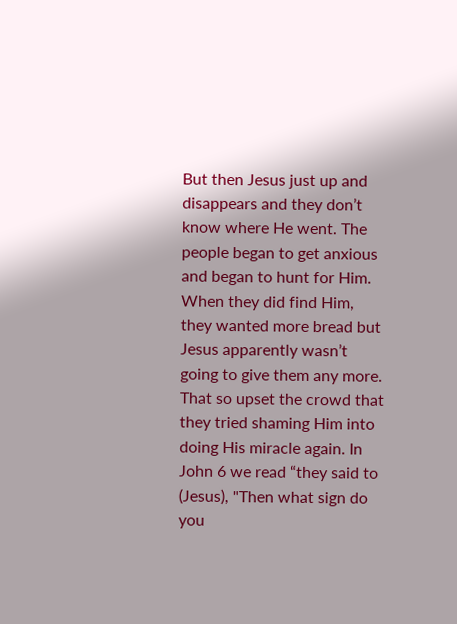But then Jesus just up and disappears and they don’t know where He went. The people began to get anxious and began to hunt for Him. When they did find Him, they wanted more bread but Jesus apparently wasn’t going to give them any more. That so upset the crowd that they tried shaming Him into doing His miracle again. In John 6 we read “they said to (Jesus), "Then what sign do you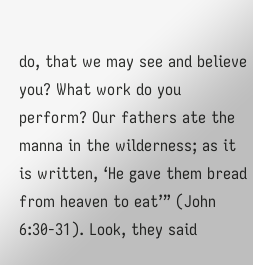do, that we may see and believe you? What work do you perform? Our fathers ate the manna in the wilderness; as it is written, ‘He gave them bread from heaven to eat’” (John 6:30-31). Look, they said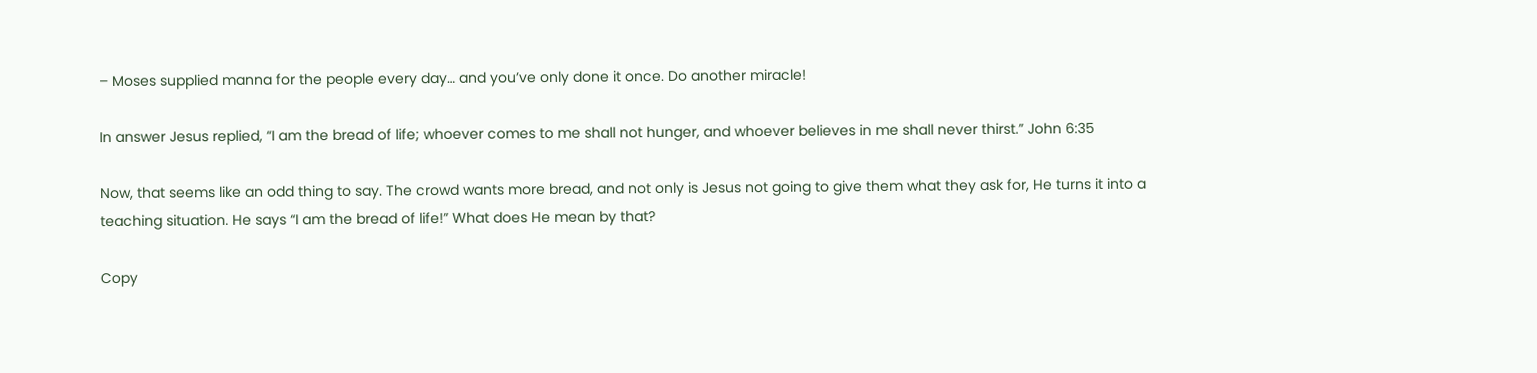– Moses supplied manna for the people every day… and you’ve only done it once. Do another miracle!

In answer Jesus replied, “I am the bread of life; whoever comes to me shall not hunger, and whoever believes in me shall never thirst.” John 6:35

Now, that seems like an odd thing to say. The crowd wants more bread, and not only is Jesus not going to give them what they ask for, He turns it into a teaching situation. He says “I am the bread of life!” What does He mean by that?

Copy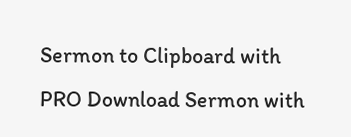Sermon to Clipboard with PRO Download Sermon with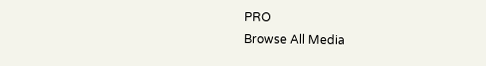PRO
Browse All Media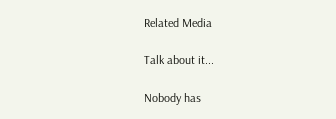Related Media

Talk about it...

Nobody has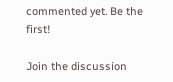commented yet. Be the first!

Join the discussion